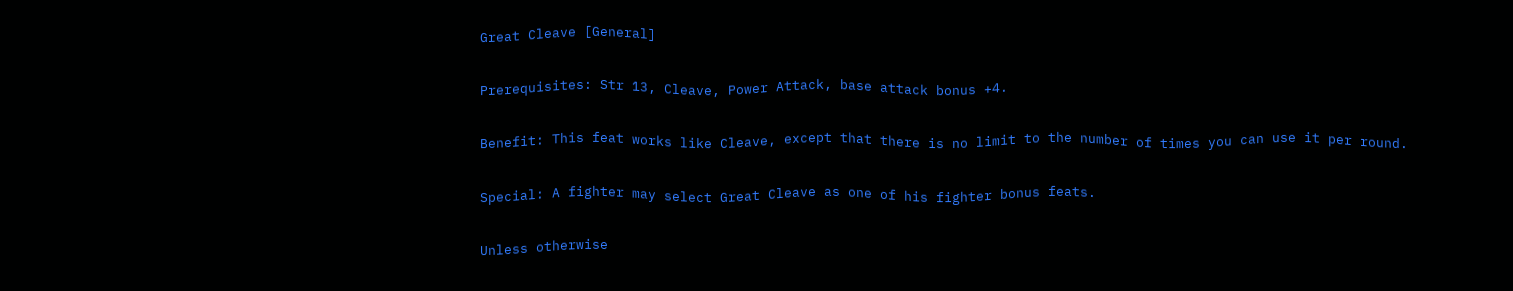Great Cleave [General]

Prerequisites: Str 13, Cleave, Power Attack, base attack bonus +4.

Benefit: This feat works like Cleave, except that there is no limit to the number of times you can use it per round.

Special: A fighter may select Great Cleave as one of his fighter bonus feats.

Unless otherwise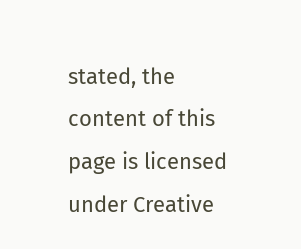stated, the content of this page is licensed under Creative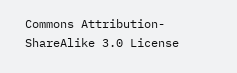Commons Attribution-ShareAlike 3.0 License